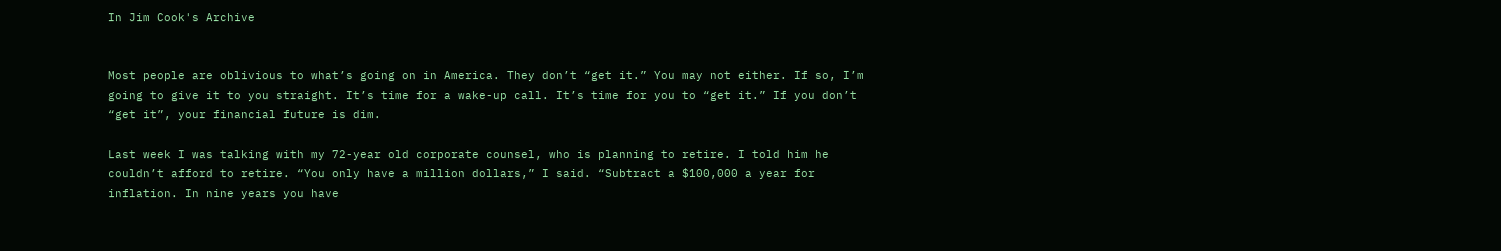In Jim Cook's Archive


Most people are oblivious to what’s going on in America. They don’t “get it.” You may not either. If so, I’m going to give it to you straight. It’s time for a wake-up call. It’s time for you to “get it.” If you don’t “get it”, your financial future is dim.

Last week I was talking with my 72-year old corporate counsel, who is planning to retire. I told him he couldn’t afford to retire. “You only have a million dollars,” I said. “Subtract a $100,000 a year for inflation. In nine years you have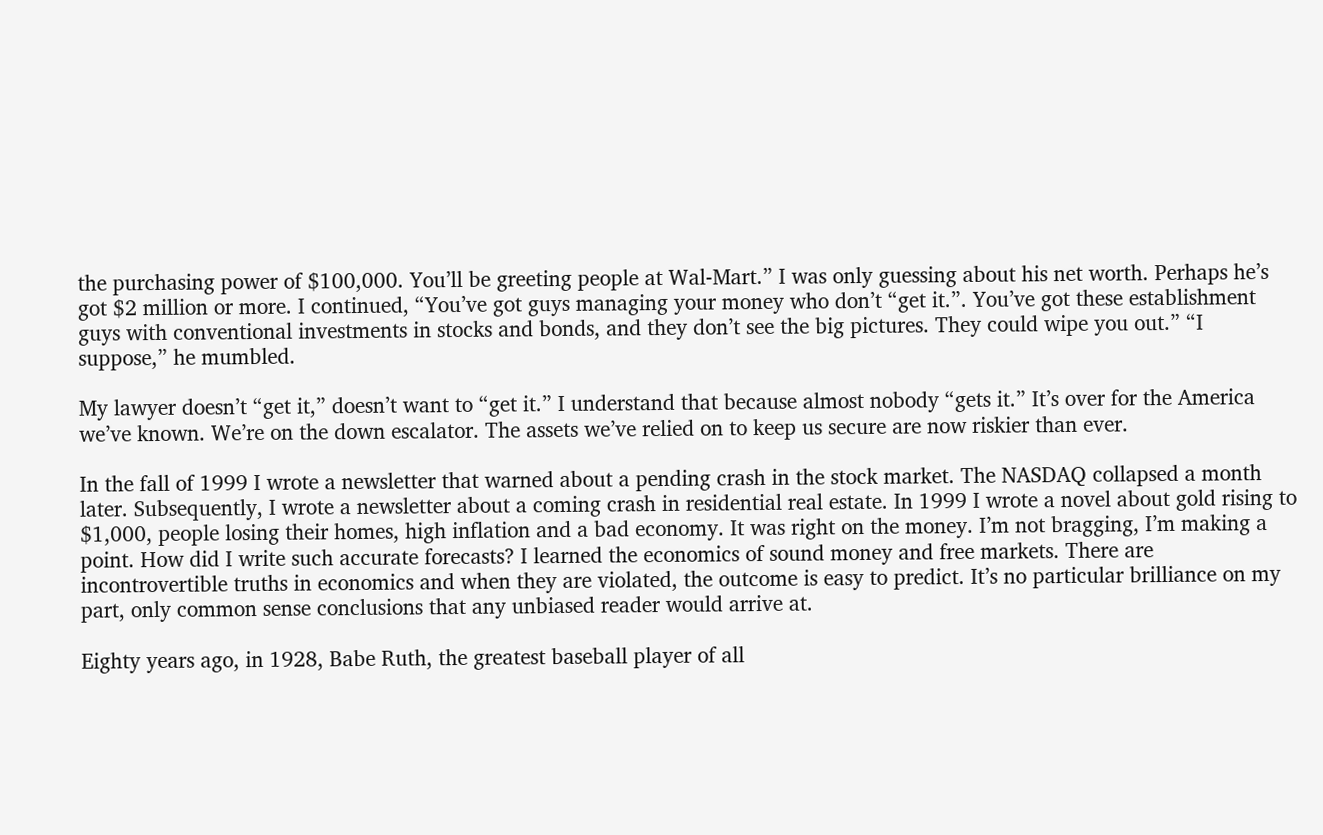the purchasing power of $100,000. You’ll be greeting people at Wal-Mart.” I was only guessing about his net worth. Perhaps he’s got $2 million or more. I continued, “You’ve got guys managing your money who don’t “get it.”. You’ve got these establishment guys with conventional investments in stocks and bonds, and they don’t see the big pictures. They could wipe you out.” “I suppose,” he mumbled.

My lawyer doesn’t “get it,” doesn’t want to “get it.” I understand that because almost nobody “gets it.” It’s over for the America we’ve known. We’re on the down escalator. The assets we’ve relied on to keep us secure are now riskier than ever.

In the fall of 1999 I wrote a newsletter that warned about a pending crash in the stock market. The NASDAQ collapsed a month later. Subsequently, I wrote a newsletter about a coming crash in residential real estate. In 1999 I wrote a novel about gold rising to $1,000, people losing their homes, high inflation and a bad economy. It was right on the money. I’m not bragging, I’m making a point. How did I write such accurate forecasts? I learned the economics of sound money and free markets. There are incontrovertible truths in economics and when they are violated, the outcome is easy to predict. It’s no particular brilliance on my part, only common sense conclusions that any unbiased reader would arrive at.

Eighty years ago, in 1928, Babe Ruth, the greatest baseball player of all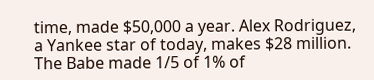time, made $50,000 a year. Alex Rodriguez, a Yankee star of today, makes $28 million. The Babe made 1/5 of 1% of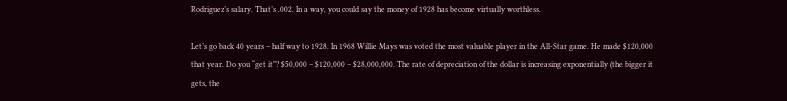Rodriguez’s salary. That’s .002. In a way, you could say the money of 1928 has become virtually worthless.

Let’s go back 40 years – half way to 1928. In 1968 Willie Mays was voted the most valuable player in the All-Star game. He made $120,000 that year. Do you “get it”? $50,000 – $120,000 – $28,000,000. The rate of depreciation of the dollar is increasing exponentially (the bigger it gets, the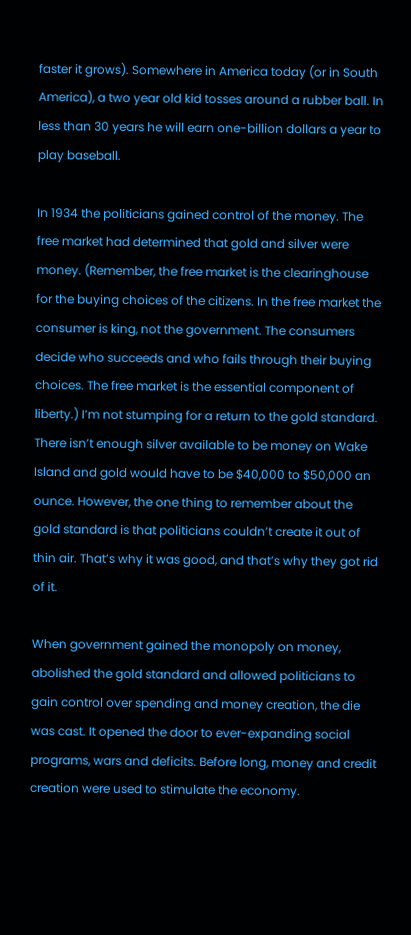faster it grows). Somewhere in America today (or in South America), a two year old kid tosses around a rubber ball. In less than 30 years he will earn one-billion dollars a year to play baseball.

In 1934 the politicians gained control of the money. The free market had determined that gold and silver were money. (Remember, the free market is the clearinghouse for the buying choices of the citizens. In the free market the consumer is king, not the government. The consumers decide who succeeds and who fails through their buying choices. The free market is the essential component of liberty.) I’m not stumping for a return to the gold standard. There isn’t enough silver available to be money on Wake Island and gold would have to be $40,000 to $50,000 an ounce. However, the one thing to remember about the gold standard is that politicians couldn’t create it out of thin air. That’s why it was good, and that’s why they got rid of it.

When government gained the monopoly on money, abolished the gold standard and allowed politicians to gain control over spending and money creation, the die was cast. It opened the door to ever-expanding social programs, wars and deficits. Before long, money and credit creation were used to stimulate the economy.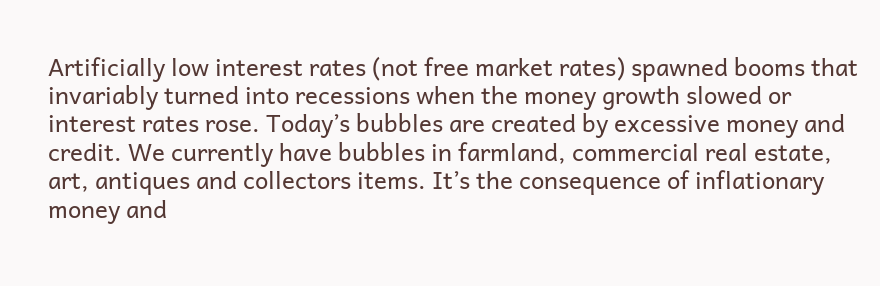Artificially low interest rates (not free market rates) spawned booms that invariably turned into recessions when the money growth slowed or interest rates rose. Today’s bubbles are created by excessive money and credit. We currently have bubbles in farmland, commercial real estate, art, antiques and collectors items. It’s the consequence of inflationary money and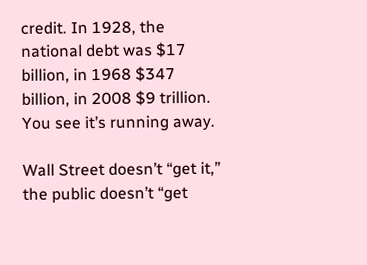credit. In 1928, the national debt was $17 billion, in 1968 $347 billion, in 2008 $9 trillion. You see it’s running away.

Wall Street doesn’t “get it,” the public doesn’t “get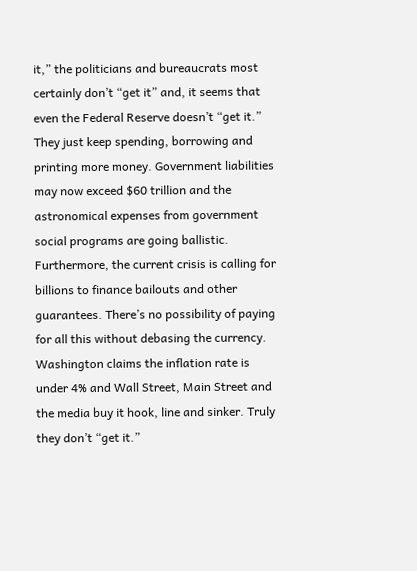it,” the politicians and bureaucrats most certainly don’t “get it” and, it seems that even the Federal Reserve doesn’t “get it.” They just keep spending, borrowing and printing more money. Government liabilities may now exceed $60 trillion and the astronomical expenses from government social programs are going ballistic. Furthermore, the current crisis is calling for billions to finance bailouts and other guarantees. There’s no possibility of paying for all this without debasing the currency. Washington claims the inflation rate is under 4% and Wall Street, Main Street and the media buy it hook, line and sinker. Truly they don’t “get it.”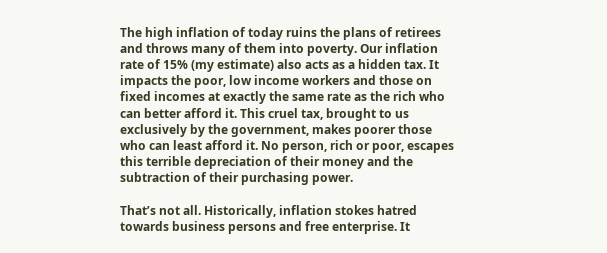The high inflation of today ruins the plans of retirees and throws many of them into poverty. Our inflation rate of 15% (my estimate) also acts as a hidden tax. It impacts the poor, low income workers and those on fixed incomes at exactly the same rate as the rich who can better afford it. This cruel tax, brought to us exclusively by the government, makes poorer those who can least afford it. No person, rich or poor, escapes this terrible depreciation of their money and the subtraction of their purchasing power.

That’s not all. Historically, inflation stokes hatred towards business persons and free enterprise. It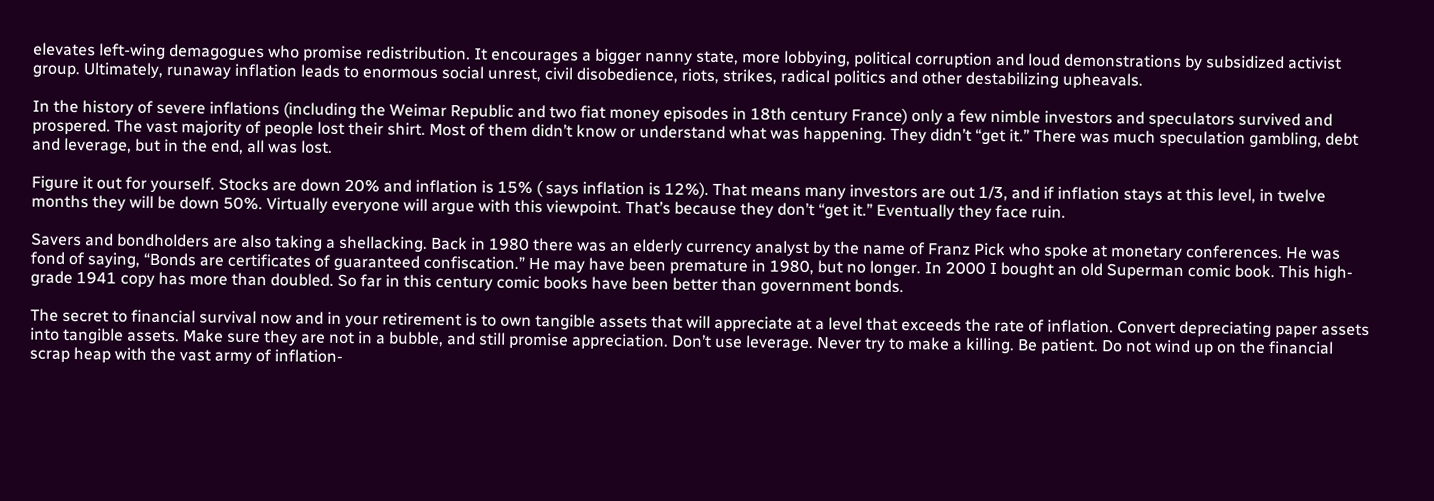elevates left-wing demagogues who promise redistribution. It encourages a bigger nanny state, more lobbying, political corruption and loud demonstrations by subsidized activist group. Ultimately, runaway inflation leads to enormous social unrest, civil disobedience, riots, strikes, radical politics and other destabilizing upheavals.

In the history of severe inflations (including the Weimar Republic and two fiat money episodes in 18th century France) only a few nimble investors and speculators survived and prospered. The vast majority of people lost their shirt. Most of them didn’t know or understand what was happening. They didn’t “get it.” There was much speculation gambling, debt and leverage, but in the end, all was lost.

Figure it out for yourself. Stocks are down 20% and inflation is 15% ( says inflation is 12%). That means many investors are out 1/3, and if inflation stays at this level, in twelve months they will be down 50%. Virtually everyone will argue with this viewpoint. That’s because they don’t “get it.” Eventually they face ruin.

Savers and bondholders are also taking a shellacking. Back in 1980 there was an elderly currency analyst by the name of Franz Pick who spoke at monetary conferences. He was fond of saying, “Bonds are certificates of guaranteed confiscation.” He may have been premature in 1980, but no longer. In 2000 I bought an old Superman comic book. This high-grade 1941 copy has more than doubled. So far in this century comic books have been better than government bonds.

The secret to financial survival now and in your retirement is to own tangible assets that will appreciate at a level that exceeds the rate of inflation. Convert depreciating paper assets into tangible assets. Make sure they are not in a bubble, and still promise appreciation. Don’t use leverage. Never try to make a killing. Be patient. Do not wind up on the financial scrap heap with the vast army of inflation-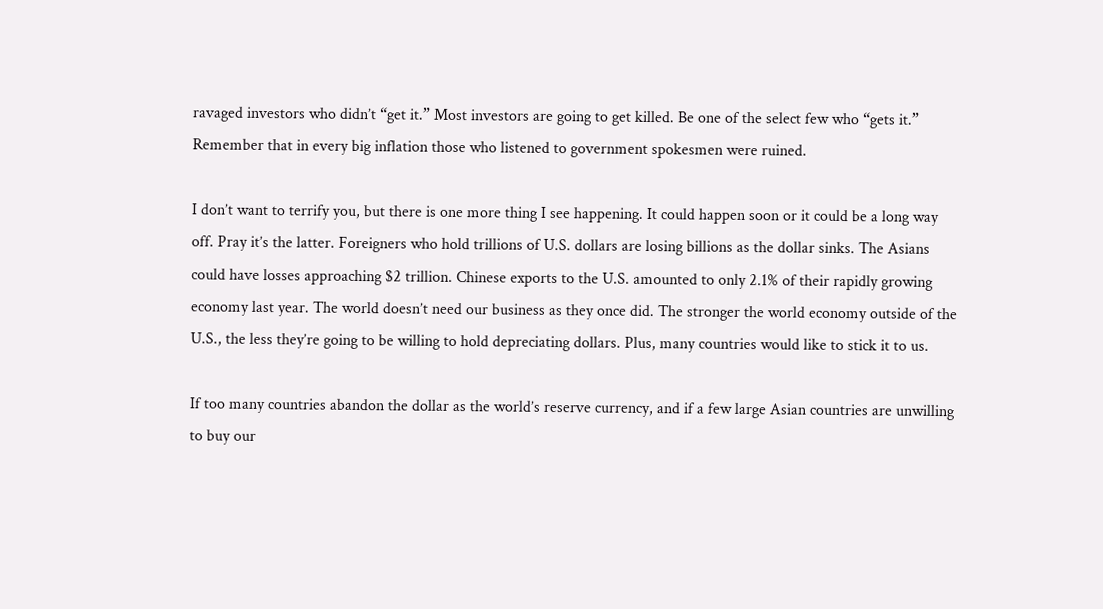ravaged investors who didn’t “get it.” Most investors are going to get killed. Be one of the select few who “gets it.” Remember that in every big inflation those who listened to government spokesmen were ruined.

I don’t want to terrify you, but there is one more thing I see happening. It could happen soon or it could be a long way off. Pray it’s the latter. Foreigners who hold trillions of U.S. dollars are losing billions as the dollar sinks. The Asians could have losses approaching $2 trillion. Chinese exports to the U.S. amounted to only 2.1% of their rapidly growing economy last year. The world doesn’t need our business as they once did. The stronger the world economy outside of the U.S., the less they’re going to be willing to hold depreciating dollars. Plus, many countries would like to stick it to us.

If too many countries abandon the dollar as the world’s reserve currency, and if a few large Asian countries are unwilling to buy our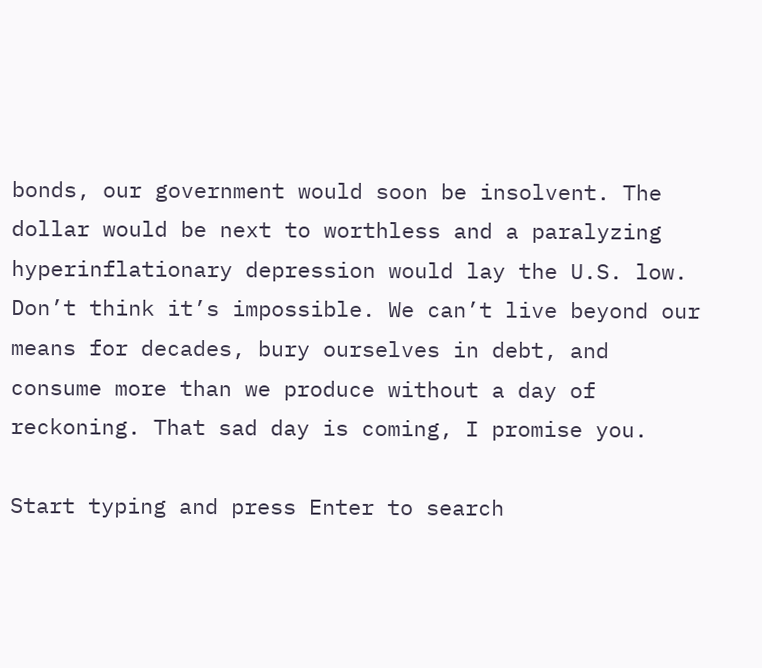bonds, our government would soon be insolvent. The dollar would be next to worthless and a paralyzing hyperinflationary depression would lay the U.S. low. Don’t think it’s impossible. We can’t live beyond our means for decades, bury ourselves in debt, and consume more than we produce without a day of reckoning. That sad day is coming, I promise you.

Start typing and press Enter to search